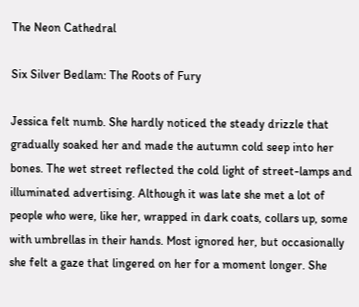The Neon Cathedral

Six Silver Bedlam: The Roots of Fury

Jessica felt numb. She hardly noticed the steady drizzle that gradually soaked her and made the autumn cold seep into her bones. The wet street reflected the cold light of street-lamps and illuminated advertising. Although it was late she met a lot of people who were, like her, wrapped in dark coats, collars up, some with umbrellas in their hands. Most ignored her, but occasionally she felt a gaze that lingered on her for a moment longer. She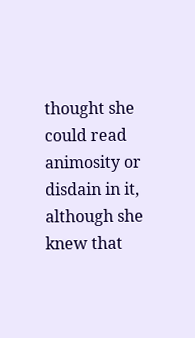thought she could read animosity or disdain in it, although she knew that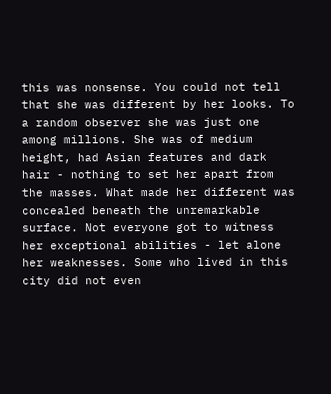this was nonsense. You could not tell that she was different by her looks. To a random observer she was just one among millions. She was of medium height, had Asian features and dark hair - nothing to set her apart from the masses. What made her different was concealed beneath the unremarkable surface. Not everyone got to witness her exceptional abilities - let alone her weaknesses. Some who lived in this city did not even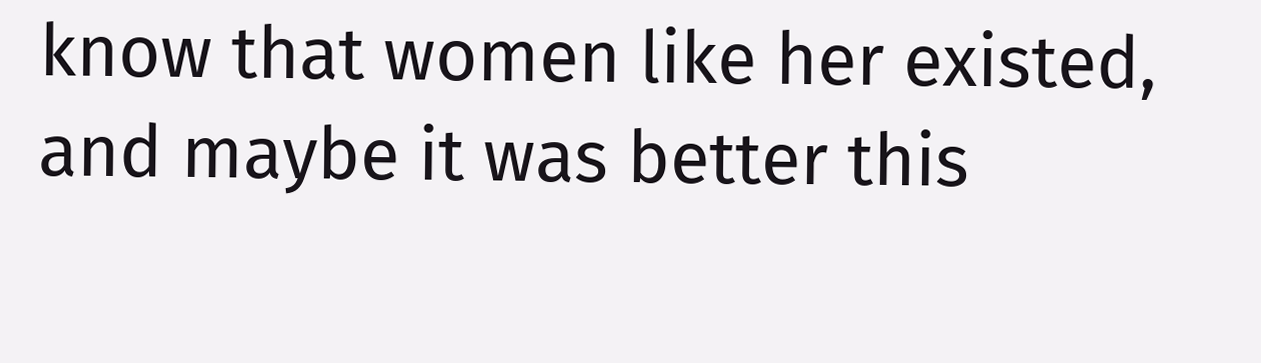know that women like her existed, and maybe it was better this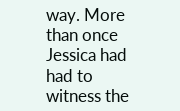way. More than once Jessica had had to witness the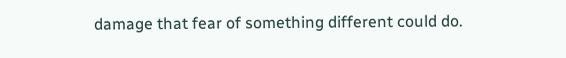damage that fear of something different could do.